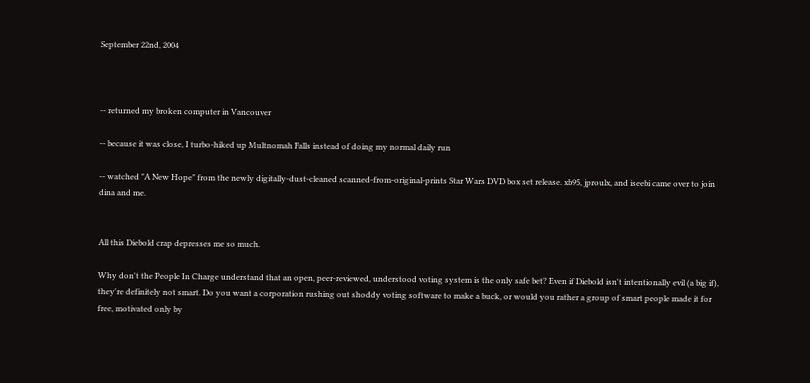September 22nd, 2004



-- returned my broken computer in Vancouver

-- because it was close, I turbo-hiked up Multnomah Falls instead of doing my normal daily run

-- watched "A New Hope" from the newly digitally-dust-cleaned scanned-from-original-prints Star Wars DVD box set release. xb95, jproulx, and iseebi came over to join dina and me.


All this Diebold crap depresses me so much.

Why don't the People In Charge understand that an open, peer-reviewed, understood voting system is the only safe bet? Even if Diebold isn't intentionally evil (a big if), they're definitely not smart. Do you want a corporation rushing out shoddy voting software to make a buck, or would you rather a group of smart people made it for free, motivated only by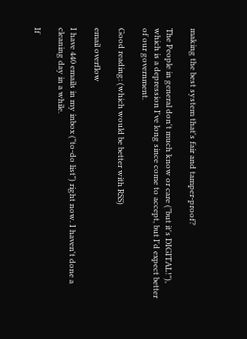making the best system that's fair and tamper-proof?

The People in general don't much know or care ("but it's DIGITAL!"), which is a depression I've long since come to accept, but I'd expect better of our government.

Good reading: (which would be better with RSS)

email overflow

I have 440 emails in my inbox ("to-do list") right now. I haven't done a cleaning day in a while.

If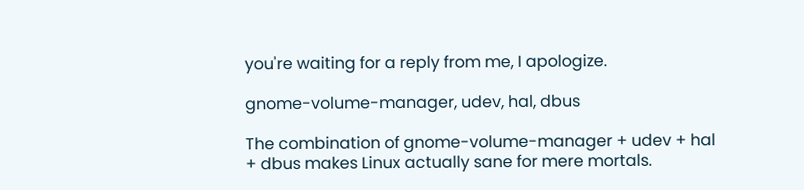you're waiting for a reply from me, I apologize.

gnome-volume-manager, udev, hal, dbus

The combination of gnome-volume-manager + udev + hal + dbus makes Linux actually sane for mere mortals.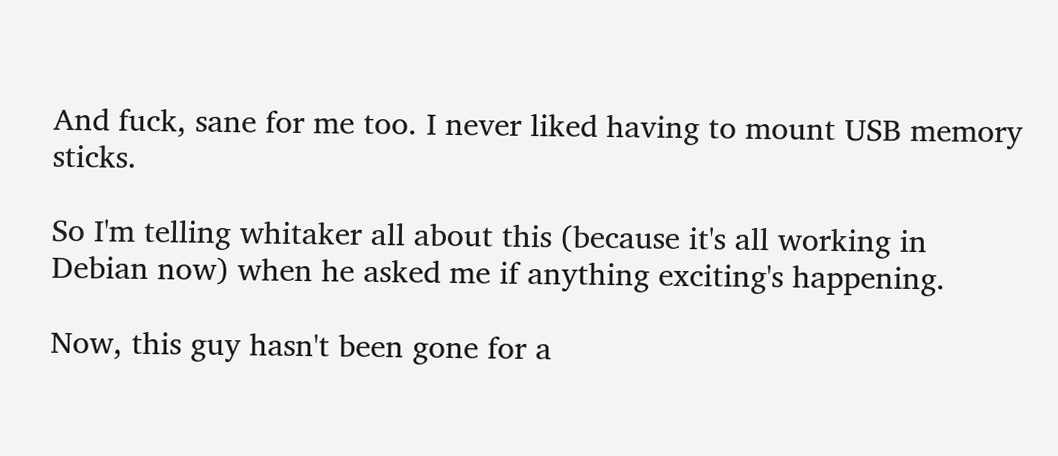And fuck, sane for me too. I never liked having to mount USB memory sticks.

So I'm telling whitaker all about this (because it's all working in Debian now) when he asked me if anything exciting's happening.

Now, this guy hasn't been gone for a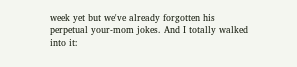week yet but we've already forgotten his perpetual your-mom jokes. And I totally walked into it: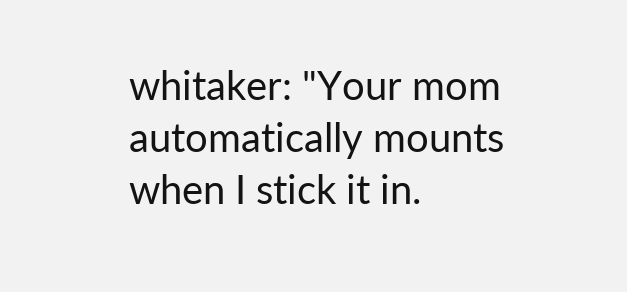whitaker: "Your mom automatically mounts when I stick it in.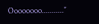Oooooooo..........."